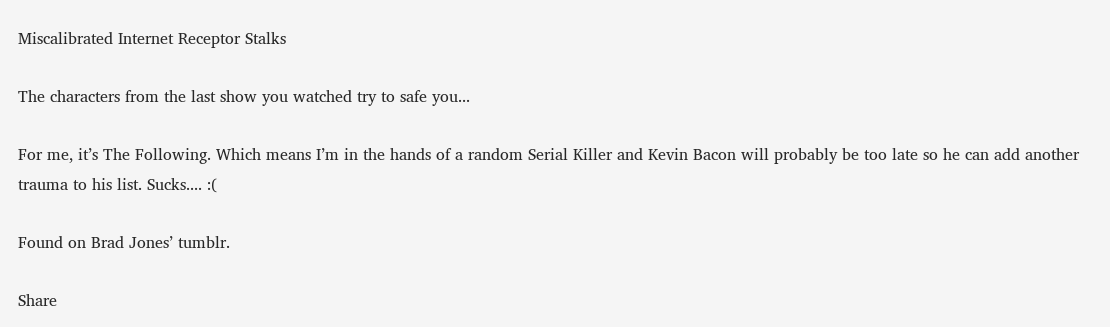Miscalibrated Internet Receptor Stalks

The characters from the last show you watched try to safe you...

For me, it’s The Following. Which means I’m in the hands of a random Serial Killer and Kevin Bacon will probably be too late so he can add another trauma to his list. Sucks.... :(

Found on Brad Jones’ tumblr.

Share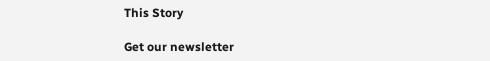This Story

Get our newsletter